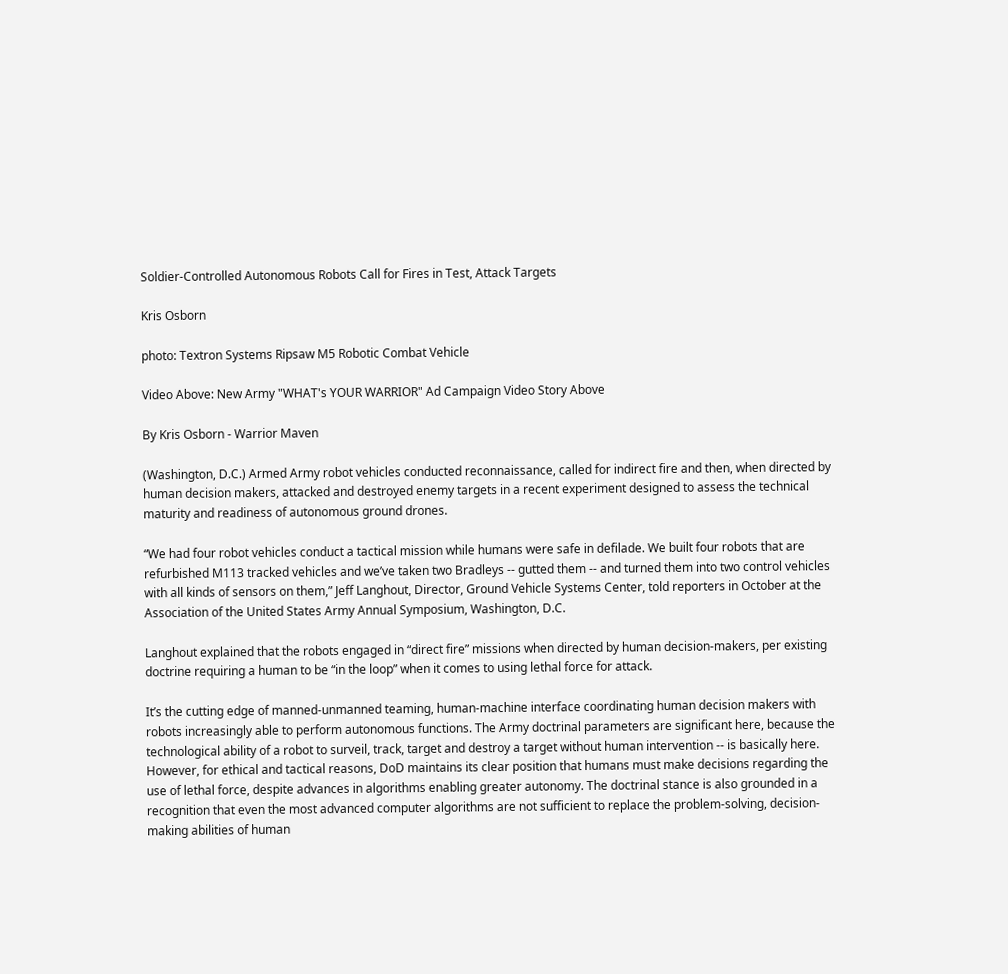Soldier-Controlled Autonomous Robots Call for Fires in Test, Attack Targets

Kris Osborn

photo: Textron Systems Ripsaw M5 Robotic Combat Vehicle

Video Above: New Army "WHAT's YOUR WARRIOR" Ad Campaign Video Story Above

By Kris Osborn - Warrior Maven

(Washington, D.C.) Armed Army robot vehicles conducted reconnaissance, called for indirect fire and then, when directed by human decision makers, attacked and destroyed enemy targets in a recent experiment designed to assess the technical maturity and readiness of autonomous ground drones.

“We had four robot vehicles conduct a tactical mission while humans were safe in defilade. We built four robots that are refurbished M113 tracked vehicles and we’ve taken two Bradleys -- gutted them -- and turned them into two control vehicles with all kinds of sensors on them,” Jeff Langhout, Director, Ground Vehicle Systems Center, told reporters in October at the Association of the United States Army Annual Symposium, Washington, D.C.

Langhout explained that the robots engaged in “direct fire” missions when directed by human decision-makers, per existing doctrine requiring a human to be “in the loop” when it comes to using lethal force for attack.

It’s the cutting edge of manned-unmanned teaming, human-machine interface coordinating human decision makers with robots increasingly able to perform autonomous functions. The Army doctrinal parameters are significant here, because the technological ability of a robot to surveil, track, target and destroy a target without human intervention -- is basically here. However, for ethical and tactical reasons, DoD maintains its clear position that humans must make decisions regarding the use of lethal force, despite advances in algorithms enabling greater autonomy. The doctrinal stance is also grounded in a recognition that even the most advanced computer algorithms are not sufficient to replace the problem-solving, decision-making abilities of human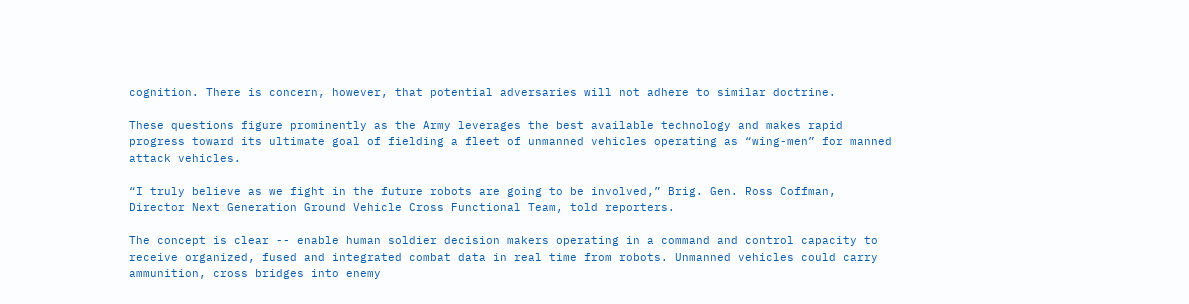cognition. There is concern, however, that potential adversaries will not adhere to similar doctrine.

These questions figure prominently as the Army leverages the best available technology and makes rapid progress toward its ultimate goal of fielding a fleet of unmanned vehicles operating as “wing-men” for manned attack vehicles.

“I truly believe as we fight in the future robots are going to be involved,” Brig. Gen. Ross Coffman, Director Next Generation Ground Vehicle Cross Functional Team, told reporters.

The concept is clear -- enable human soldier decision makers operating in a command and control capacity to receive organized, fused and integrated combat data in real time from robots. Unmanned vehicles could carry ammunition, cross bridges into enemy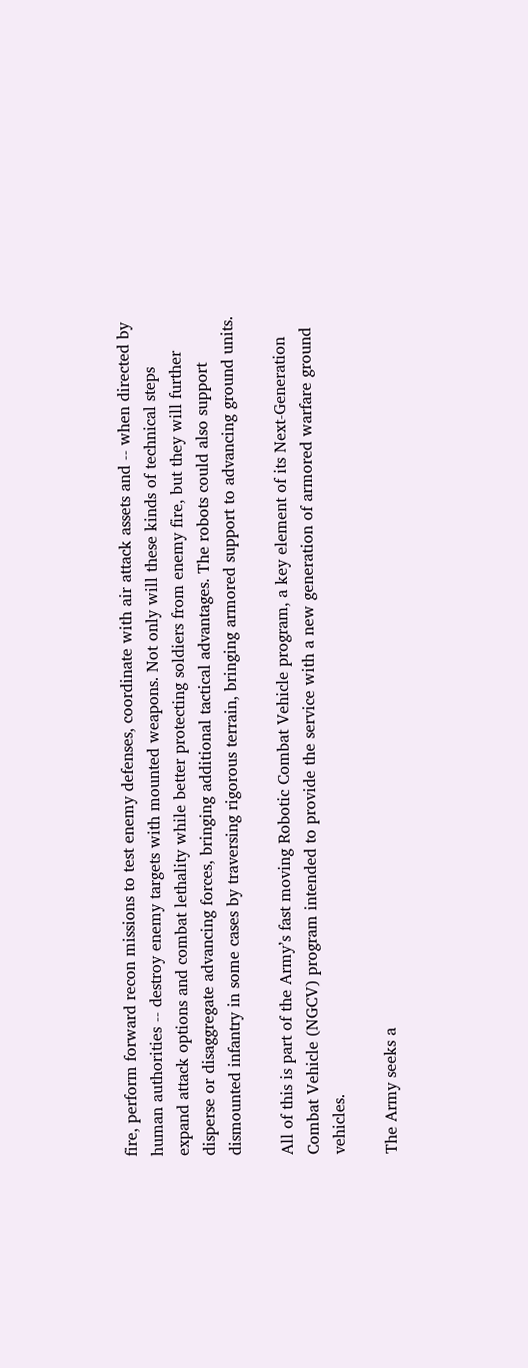fire, perform forward recon missions to test enemy defenses, coordinate with air attack assets and -- when directed by human authorities -- destroy enemy targets with mounted weapons. Not only will these kinds of technical steps expand attack options and combat lethality while better protecting soldiers from enemy fire, but they will further disperse or disaggregate advancing forces, bringing additional tactical advantages. The robots could also support dismounted infantry in some cases by traversing rigorous terrain, bringing armored support to advancing ground units.

All of this is part of the Army’s fast moving Robotic Combat Vehicle program, a key element of its Next-Generation Combat Vehicle (NGCV) program intended to provide the service with a new generation of armored warfare ground vehicles.

The Army seeks a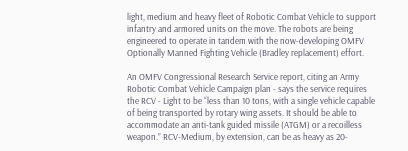light, medium and heavy fleet of Robotic Combat Vehicle to support infantry and armored units on the move. The robots are being engineered to operate in tandem with the now-developing OMFV Optionally Manned Fighting Vehicle (Bradley replacement) effort.

An OMFV Congressional Research Service report, citing an Army Robotic Combat Vehicle Campaign plan - says the service requires the RCV - Light to be “less than 10 tons, with a single vehicle capable of being transported by rotary wing assets. It should be able to accommodate an anti-tank guided missile (ATGM) or a recoilless weapon.” RCV-Medium, by extension, can be as heavy as 20-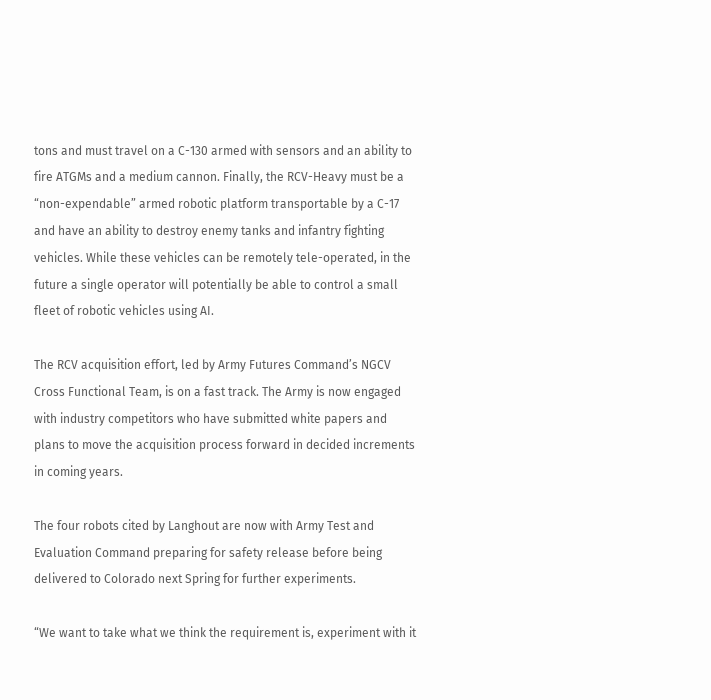tons and must travel on a C-130 armed with sensors and an ability to fire ATGMs and a medium cannon. Finally, the RCV-Heavy must be a “non-expendable” armed robotic platform transportable by a C-17 and have an ability to destroy enemy tanks and infantry fighting vehicles. While these vehicles can be remotely tele-operated, in the future a single operator will potentially be able to control a small fleet of robotic vehicles using AI.

The RCV acquisition effort, led by Army Futures Command’s NGCV Cross Functional Team, is on a fast track. The Army is now engaged with industry competitors who have submitted white papers and plans to move the acquisition process forward in decided increments in coming years.

The four robots cited by Langhout are now with Army Test and Evaluation Command preparing for safety release before being delivered to Colorado next Spring for further experiments.

“We want to take what we think the requirement is, experiment with it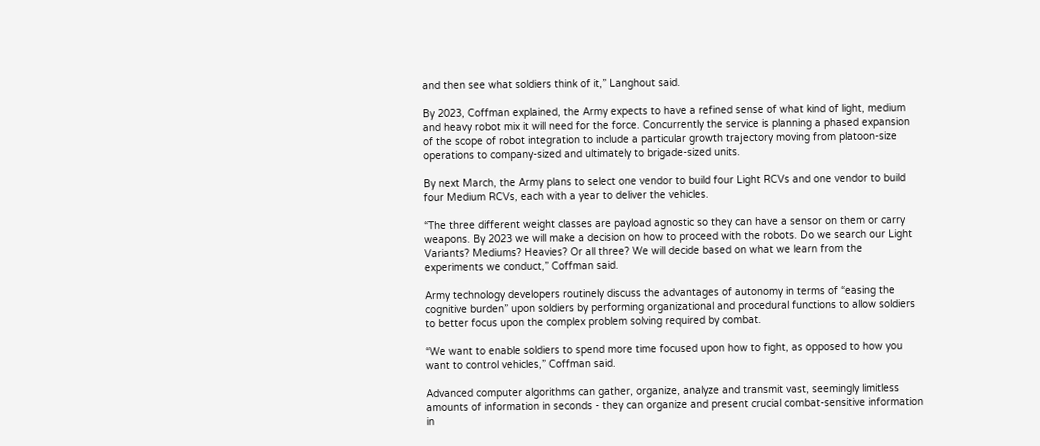and then see what soldiers think of it,” Langhout said.

By 2023, Coffman explained, the Army expects to have a refined sense of what kind of light, medium and heavy robot mix it will need for the force. Concurrently the service is planning a phased expansion of the scope of robot integration to include a particular growth trajectory moving from platoon-size operations to company-sized and ultimately to brigade-sized units.

By next March, the Army plans to select one vendor to build four Light RCVs and one vendor to build four Medium RCVs, each with a year to deliver the vehicles.

“The three different weight classes are payload agnostic so they can have a sensor on them or carry weapons. By 2023 we will make a decision on how to proceed with the robots. Do we search our Light Variants? Mediums? Heavies? Or all three? We will decide based on what we learn from the experiments we conduct,” Coffman said.

Army technology developers routinely discuss the advantages of autonomy in terms of “easing the cognitive burden” upon soldiers by performing organizational and procedural functions to allow soldiers to better focus upon the complex problem solving required by combat.

“We want to enable soldiers to spend more time focused upon how to fight, as opposed to how you want to control vehicles,” Coffman said.

Advanced computer algorithms can gather, organize, analyze and transmit vast, seemingly limitless amounts of information in seconds - they can organize and present crucial combat-sensitive information in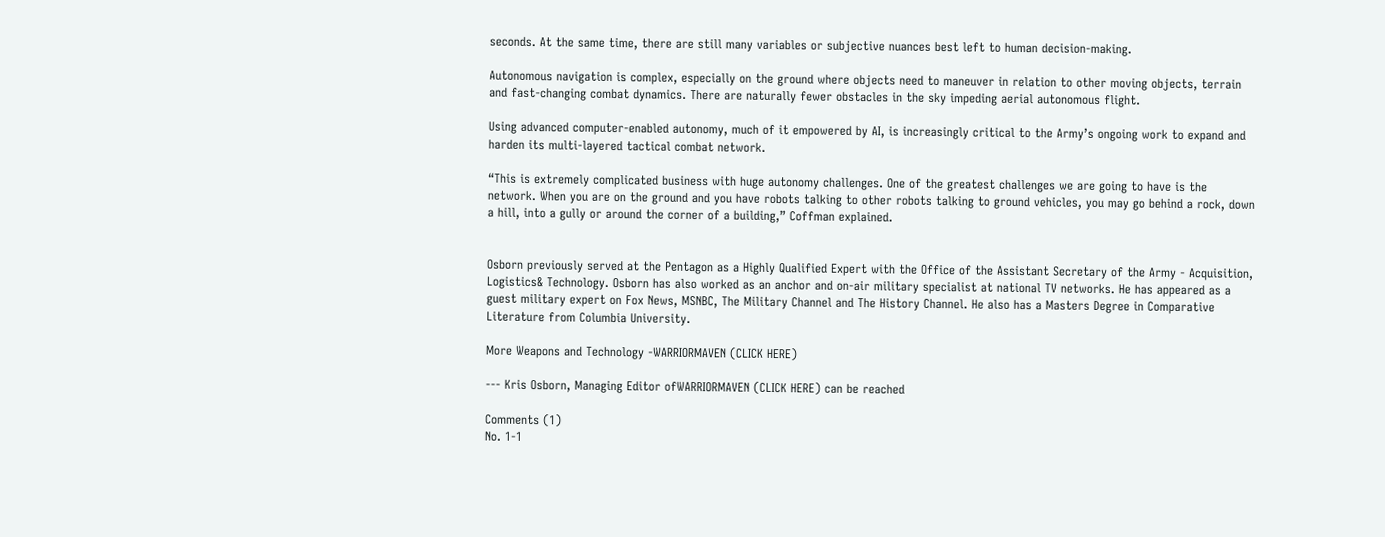seconds. At the same time, there are still many variables or subjective nuances best left to human decision-making.

Autonomous navigation is complex, especially on the ground where objects need to maneuver in relation to other moving objects, terrain and fast-changing combat dynamics. There are naturally fewer obstacles in the sky impeding aerial autonomous flight.

Using advanced computer-enabled autonomy, much of it empowered by AI, is increasingly critical to the Army’s ongoing work to expand and harden its multi-layered tactical combat network.

“This is extremely complicated business with huge autonomy challenges. One of the greatest challenges we are going to have is the network. When you are on the ground and you have robots talking to other robots talking to ground vehicles, you may go behind a rock, down a hill, into a gully or around the corner of a building,” Coffman explained.


Osborn previously served at the Pentagon as a Highly Qualified Expert with the Office of the Assistant Secretary of the Army - Acquisition, Logistics& Technology. Osborn has also worked as an anchor and on-air military specialist at national TV networks. He has appeared as a guest military expert on Fox News, MSNBC, The Military Channel and The History Channel. He also has a Masters Degree in Comparative Literature from Columbia University.

More Weapons and Technology -WARRIORMAVEN (CLICK HERE)

--- Kris Osborn, Managing Editor ofWARRIORMAVEN (CLICK HERE) can be reached

Comments (1)
No. 1-1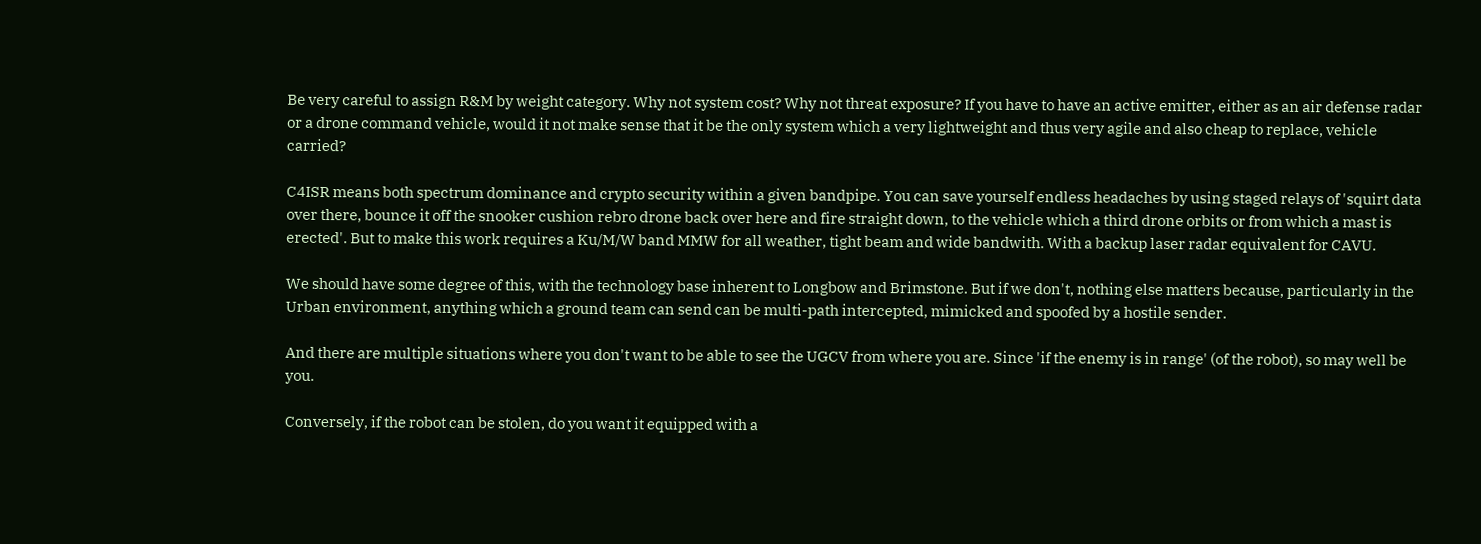Be very careful to assign R&M by weight category. Why not system cost? Why not threat exposure? If you have to have an active emitter, either as an air defense radar or a drone command vehicle, would it not make sense that it be the only system which a very lightweight and thus very agile and also cheap to replace, vehicle carried?

C4ISR means both spectrum dominance and crypto security within a given bandpipe. You can save yourself endless headaches by using staged relays of 'squirt data over there, bounce it off the snooker cushion rebro drone back over here and fire straight down, to the vehicle which a third drone orbits or from which a mast is erected'. But to make this work requires a Ku/M/W band MMW for all weather, tight beam and wide bandwith. With a backup laser radar equivalent for CAVU.

We should have some degree of this, with the technology base inherent to Longbow and Brimstone. But if we don't, nothing else matters because, particularly in the Urban environment, anything which a ground team can send can be multi-path intercepted, mimicked and spoofed by a hostile sender.

And there are multiple situations where you don't want to be able to see the UGCV from where you are. Since 'if the enemy is in range' (of the robot), so may well be you.

Conversely, if the robot can be stolen, do you want it equipped with a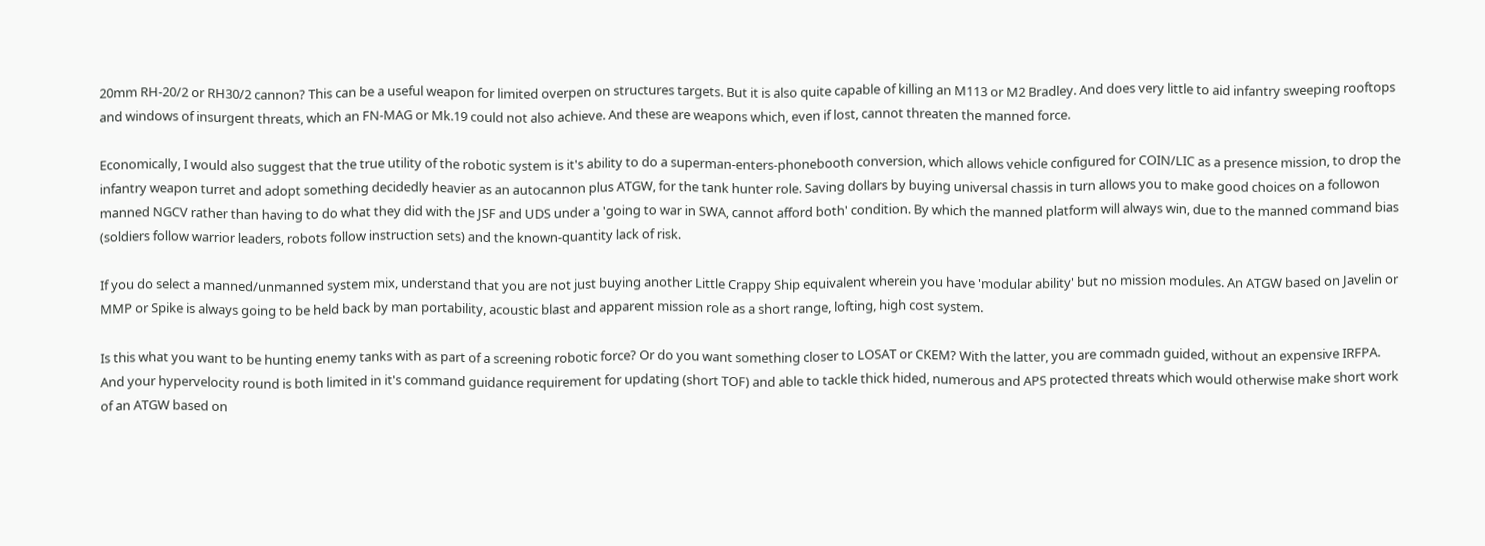20mm RH-20/2 or RH30/2 cannon? This can be a useful weapon for limited overpen on structures targets. But it is also quite capable of killing an M113 or M2 Bradley. And does very little to aid infantry sweeping rooftops and windows of insurgent threats, which an FN-MAG or Mk.19 could not also achieve. And these are weapons which, even if lost, cannot threaten the manned force.

Economically, I would also suggest that the true utility of the robotic system is it's ability to do a superman-enters-phonebooth conversion, which allows vehicle configured for COIN/LIC as a presence mission, to drop the infantry weapon turret and adopt something decidedly heavier as an autocannon plus ATGW, for the tank hunter role. Saving dollars by buying universal chassis in turn allows you to make good choices on a followon manned NGCV rather than having to do what they did with the JSF and UDS under a 'going to war in SWA, cannot afford both' condition. By which the manned platform will always win, due to the manned command bias (soldiers follow warrior leaders, robots follow instruction sets) and the known-quantity lack of risk.

If you do select a manned/unmanned system mix, understand that you are not just buying another Little Crappy Ship equivalent wherein you have 'modular ability' but no mission modules. An ATGW based on Javelin or MMP or Spike is always going to be held back by man portability, acoustic blast and apparent mission role as a short range, lofting, high cost system.

Is this what you want to be hunting enemy tanks with as part of a screening robotic force? Or do you want something closer to LOSAT or CKEM? With the latter, you are commadn guided, without an expensive IRFPA. And your hypervelocity round is both limited in it's command guidance requirement for updating (short TOF) and able to tackle thick hided, numerous and APS protected threats which would otherwise make short work of an ATGW based on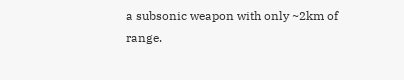a subsonic weapon with only ~2km of range.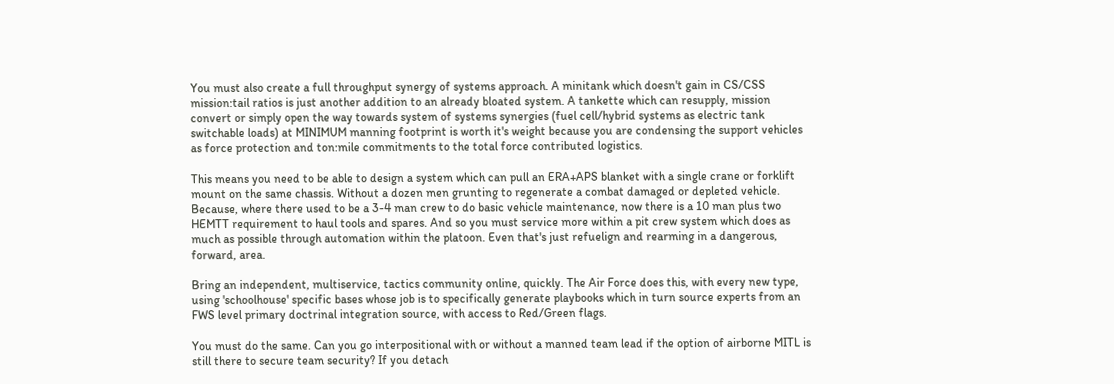You must also create a full throughput synergy of systems approach. A minitank which doesn't gain in CS/CSS mission:tail ratios is just another addition to an already bloated system. A tankette which can resupply, mission convert or simply open the way towards system of systems synergies (fuel cell/hybrid systems as electric tank switchable loads) at MINIMUM manning footprint is worth it's weight because you are condensing the support vehicles as force protection and ton:mile commitments to the total force contributed logistics.

This means you need to be able to design a system which can pull an ERA+APS blanket with a single crane or forklift mount on the same chassis. Without a dozen men grunting to regenerate a combat damaged or depleted vehicle. Because, where there used to be a 3-4 man crew to do basic vehicle maintenance, now there is a 10 man plus two HEMTT requirement to haul tools and spares. And so you must service more within a pit crew system which does as much as possible through automation within the platoon. Even that's just refuelign and rearming in a dangerous, forward, area.

Bring an independent, multiservice, tactics community online, quickly. The Air Force does this, with every new type, using 'schoolhouse' specific bases whose job is to specifically generate playbooks which in turn source experts from an FWS level primary doctrinal integration source, with access to Red/Green flags.

You must do the same. Can you go interpositional with or without a manned team lead if the option of airborne MITL is still there to secure team security? If you detach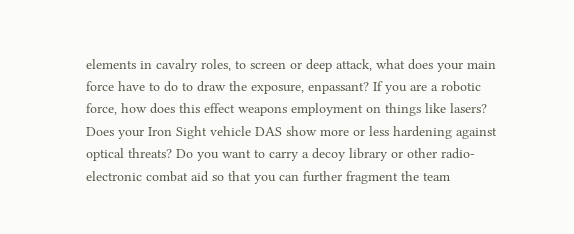elements in cavalry roles, to screen or deep attack, what does your main force have to do to draw the exposure, enpassant? If you are a robotic force, how does this effect weapons employment on things like lasers? Does your Iron Sight vehicle DAS show more or less hardening against optical threats? Do you want to carry a decoy library or other radio-electronic combat aid so that you can further fragment the team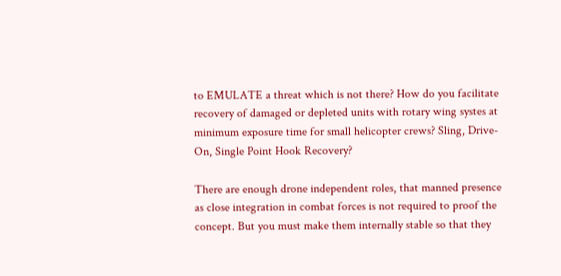to EMULATE a threat which is not there? How do you facilitate recovery of damaged or depleted units with rotary wing systes at minimum exposure time for small helicopter crews? Sling, Drive-On, Single Point Hook Recovery?

There are enough drone independent roles, that manned presence as close integration in combat forces is not required to proof the concept. But you must make them internally stable so that they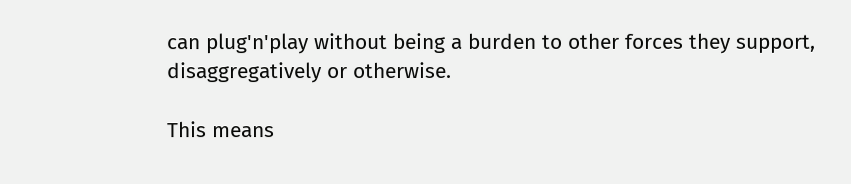can plug'n'play without being a burden to other forces they support, disaggregatively or otherwise.

This means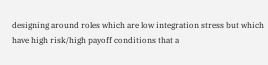designing around roles which are low integration stress but which have high risk/high payoff conditions that a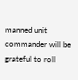manned unit commander will be grateful to roll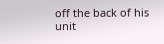off the back of his unit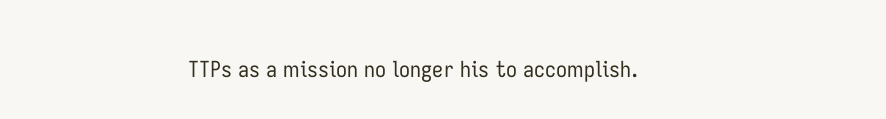TTPs as a mission no longer his to accomplish.